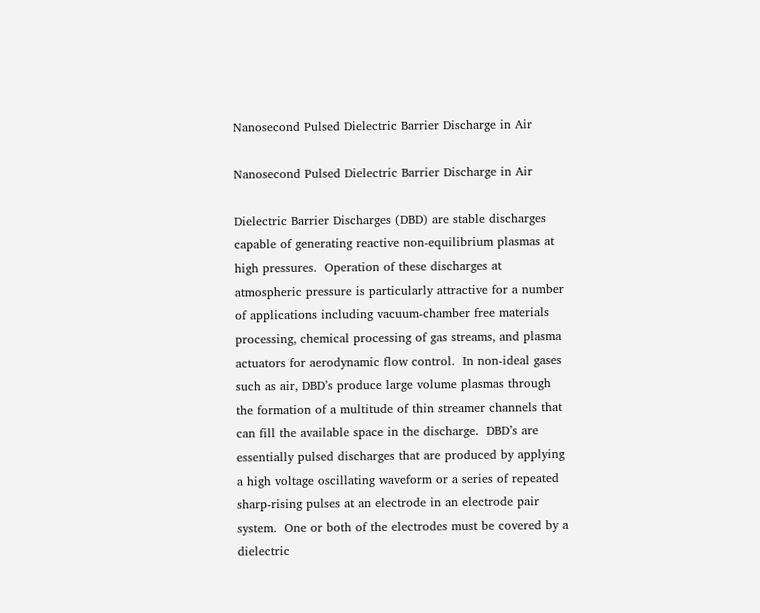Nanosecond Pulsed Dielectric Barrier Discharge in Air

Nanosecond Pulsed Dielectric Barrier Discharge in Air

Dielectric Barrier Discharges (DBD) are stable discharges capable of generating reactive non-equilibrium plasmas at high pressures.  Operation of these discharges at atmospheric pressure is particularly attractive for a number of applications including vacuum-chamber free materials processing, chemical processing of gas streams, and plasma actuators for aerodynamic flow control.  In non-ideal gases such as air, DBD’s produce large volume plasmas through the formation of a multitude of thin streamer channels that can fill the available space in the discharge.  DBD’s are essentially pulsed discharges that are produced by applying a high voltage oscillating waveform or a series of repeated sharp-rising pulses at an electrode in an electrode pair system.  One or both of the electrodes must be covered by a dielectric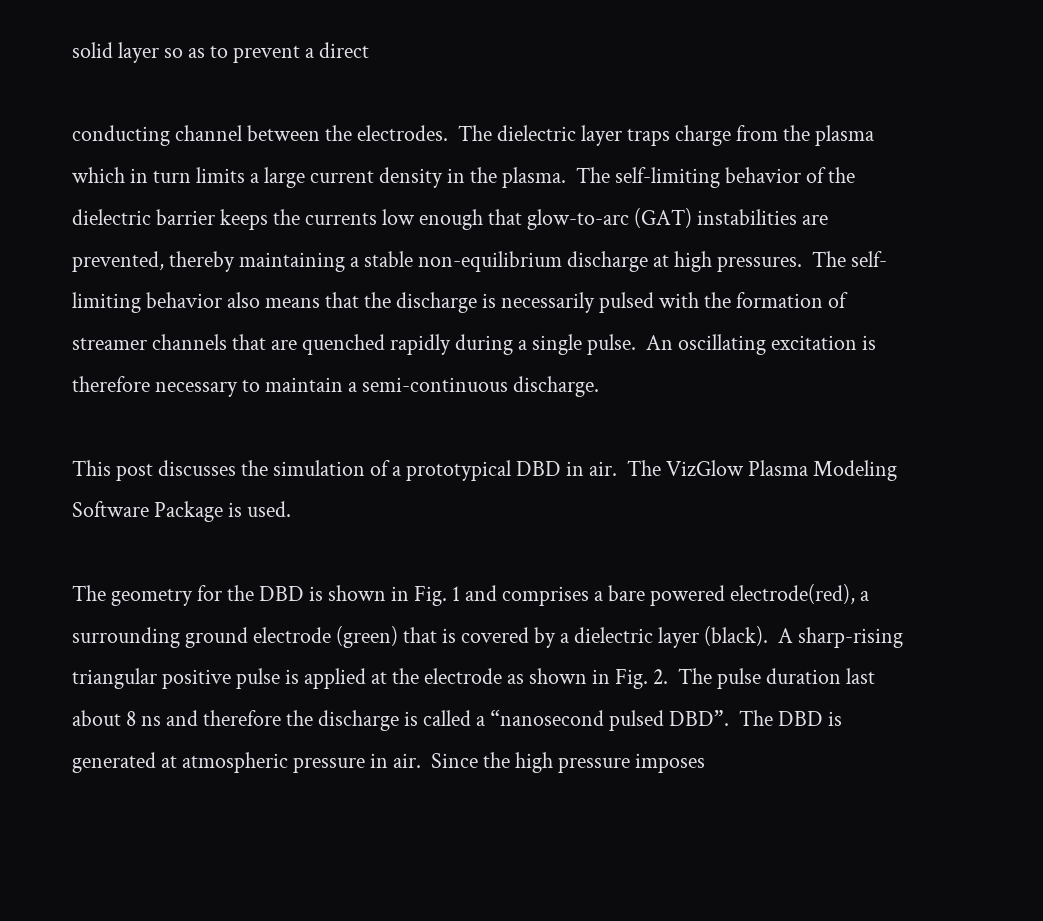solid layer so as to prevent a direct

conducting channel between the electrodes.  The dielectric layer traps charge from the plasma which in turn limits a large current density in the plasma.  The self-limiting behavior of the dielectric barrier keeps the currents low enough that glow-to-arc (GAT) instabilities are prevented, thereby maintaining a stable non-equilibrium discharge at high pressures.  The self-limiting behavior also means that the discharge is necessarily pulsed with the formation of streamer channels that are quenched rapidly during a single pulse.  An oscillating excitation is therefore necessary to maintain a semi-continuous discharge.

This post discusses the simulation of a prototypical DBD in air.  The VizGlow Plasma Modeling Software Package is used.

The geometry for the DBD is shown in Fig. 1 and comprises a bare powered electrode(red), a surrounding ground electrode (green) that is covered by a dielectric layer (black).  A sharp-rising triangular positive pulse is applied at the electrode as shown in Fig. 2.  The pulse duration last about 8 ns and therefore the discharge is called a “nanosecond pulsed DBD”.  The DBD is generated at atmospheric pressure in air.  Since the high pressure imposes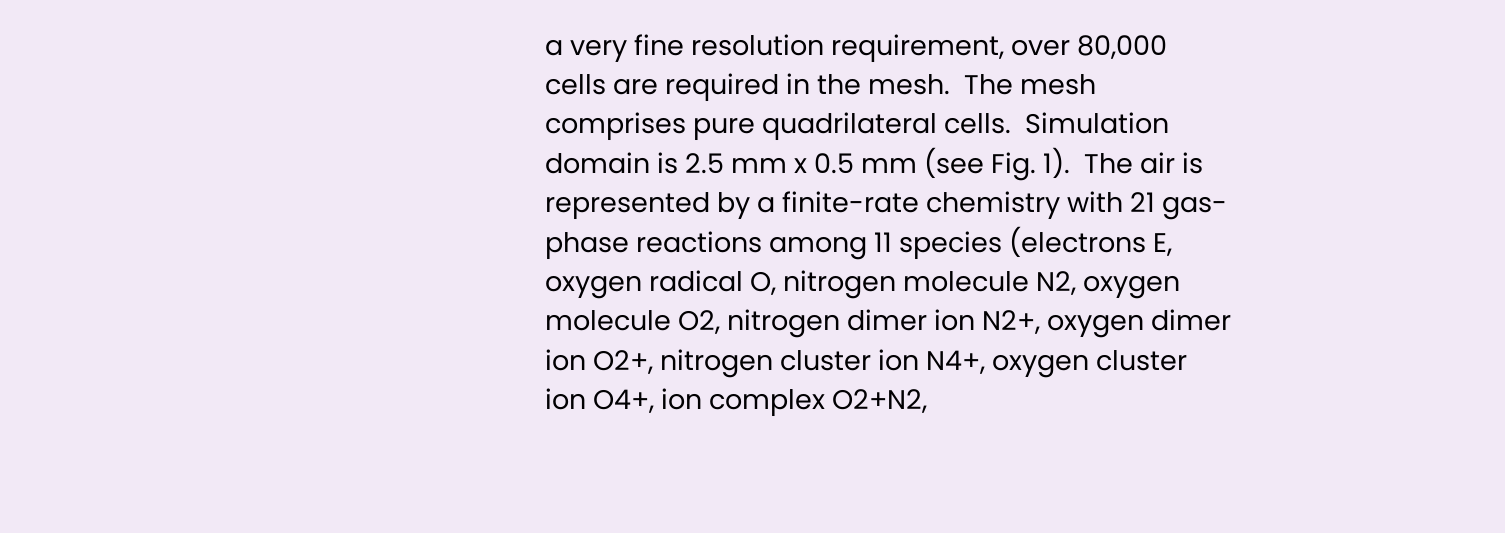a very fine resolution requirement, over 80,000 cells are required in the mesh.  The mesh comprises pure quadrilateral cells.  Simulation domain is 2.5 mm x 0.5 mm (see Fig. 1).  The air is represented by a finite-rate chemistry with 21 gas-phase reactions among 11 species (electrons E, oxygen radical O, nitrogen molecule N2, oxygen molecule O2, nitrogen dimer ion N2+, oxygen dimer ion O2+, nitrogen cluster ion N4+, oxygen cluster ion O4+, ion complex O2+N2,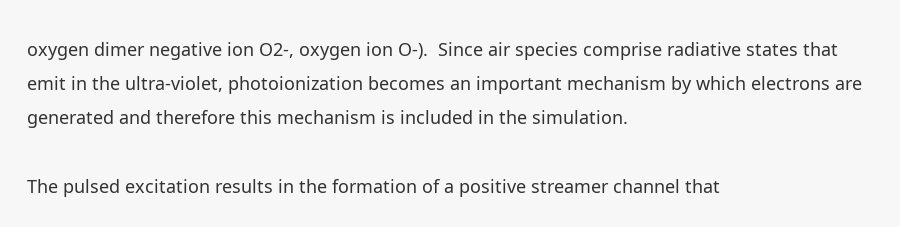oxygen dimer negative ion O2-, oxygen ion O-).  Since air species comprise radiative states that emit in the ultra-violet, photoionization becomes an important mechanism by which electrons are generated and therefore this mechanism is included in the simulation.

The pulsed excitation results in the formation of a positive streamer channel that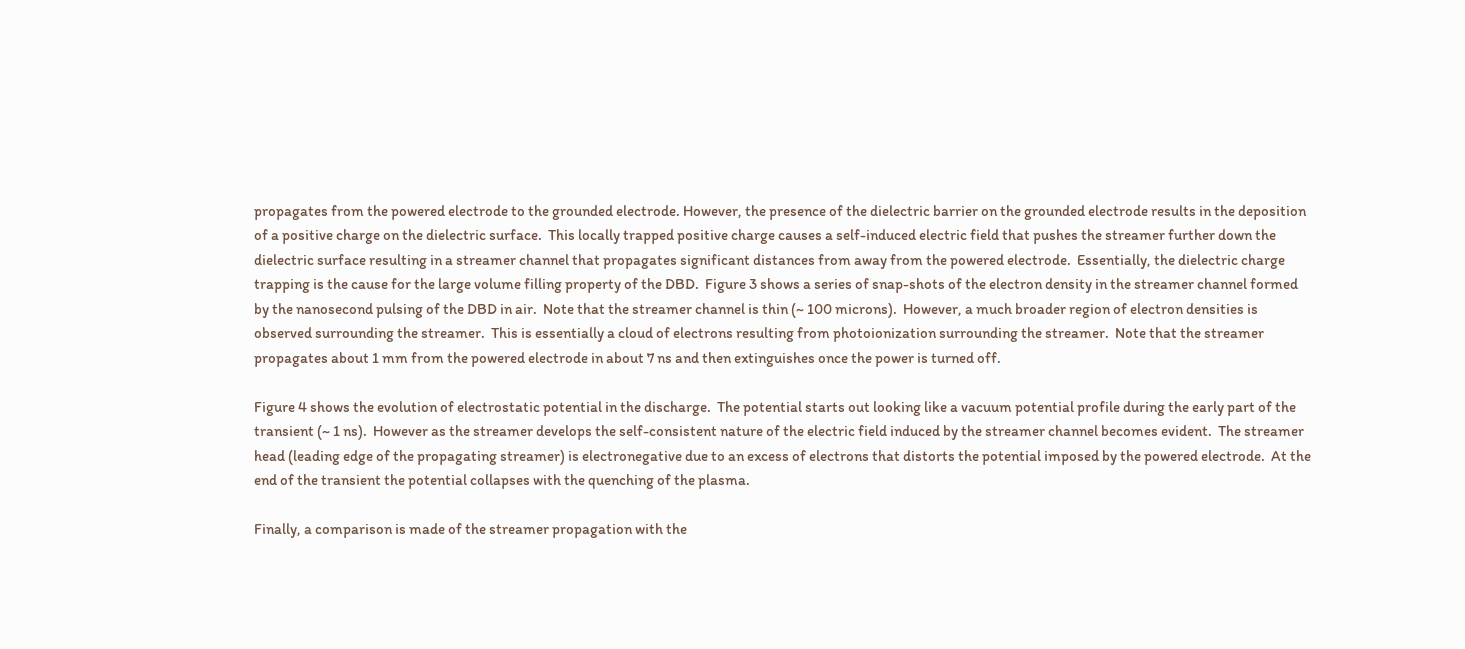propagates from the powered electrode to the grounded electrode. However, the presence of the dielectric barrier on the grounded electrode results in the deposition of a positive charge on the dielectric surface.  This locally trapped positive charge causes a self-induced electric field that pushes the streamer further down the dielectric surface resulting in a streamer channel that propagates significant distances from away from the powered electrode.  Essentially, the dielectric charge trapping is the cause for the large volume filling property of the DBD.  Figure 3 shows a series of snap-shots of the electron density in the streamer channel formed by the nanosecond pulsing of the DBD in air.  Note that the streamer channel is thin (~ 100 microns).  However, a much broader region of electron densities is observed surrounding the streamer.  This is essentially a cloud of electrons resulting from photoionization surrounding the streamer.  Note that the streamer propagates about 1 mm from the powered electrode in about 7 ns and then extinguishes once the power is turned off.

Figure 4 shows the evolution of electrostatic potential in the discharge.  The potential starts out looking like a vacuum potential profile during the early part of the transient (~ 1 ns).  However as the streamer develops the self-consistent nature of the electric field induced by the streamer channel becomes evident.  The streamer head (leading edge of the propagating streamer) is electronegative due to an excess of electrons that distorts the potential imposed by the powered electrode.  At the end of the transient the potential collapses with the quenching of the plasma.

Finally, a comparison is made of the streamer propagation with the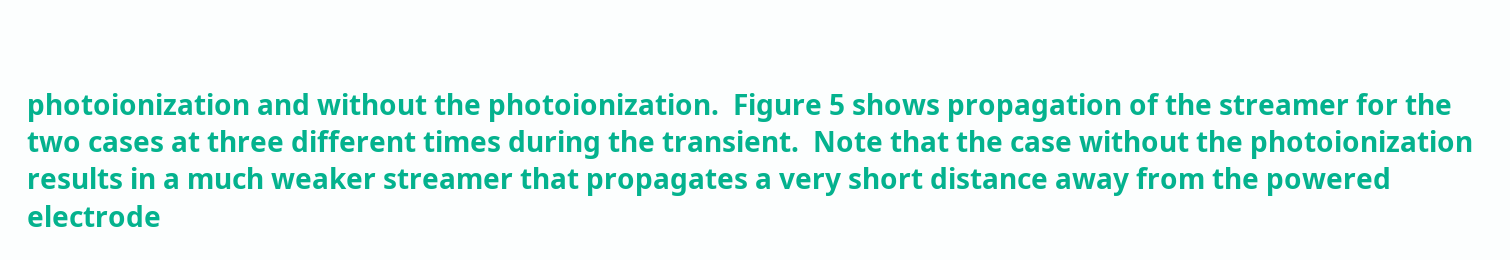photoionization and without the photoionization.  Figure 5 shows propagation of the streamer for the two cases at three different times during the transient.  Note that the case without the photoionization results in a much weaker streamer that propagates a very short distance away from the powered electrode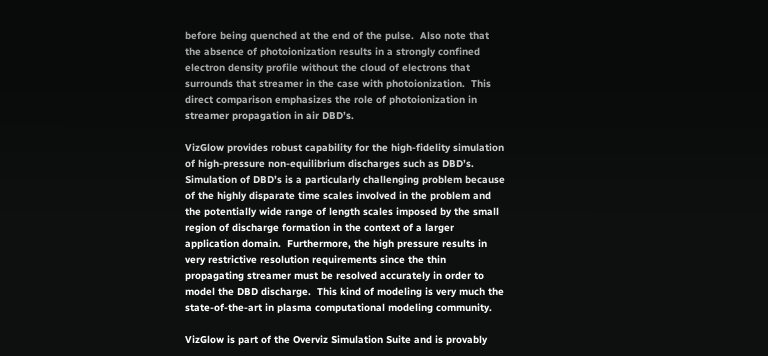before being quenched at the end of the pulse.  Also note that the absence of photoionization results in a strongly confined electron density profile without the cloud of electrons that surrounds that streamer in the case with photoionization.  This direct comparison emphasizes the role of photoionization in streamer propagation in air DBD’s.

VizGlow provides robust capability for the high-fidelity simulation of high-pressure non-equilibrium discharges such as DBD’s.  Simulation of DBD’s is a particularly challenging problem because of the highly disparate time scales involved in the problem and the potentially wide range of length scales imposed by the small region of discharge formation in the context of a larger application domain.  Furthermore, the high pressure results in very restrictive resolution requirements since the thin propagating streamer must be resolved accurately in order to model the DBD discharge.  This kind of modeling is very much the state-of-the-art in plasma computational modeling community.

VizGlow is part of the Overviz Simulation Suite and is provably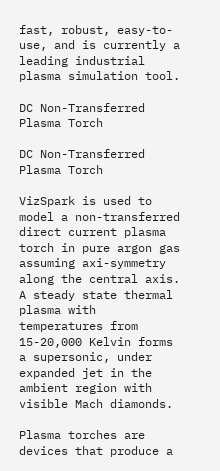fast, robust, easy-to-use, and is currently a leading industrial plasma simulation tool.

DC Non-Transferred Plasma Torch

DC Non-Transferred Plasma Torch

VizSpark is used to model a non-transferred direct current plasma torch in pure argon gas assuming axi-symmetry along the central axis.  A steady state thermal plasma with temperatures from 15-20,000 Kelvin forms a supersonic, under expanded jet in the ambient region with visible Mach diamonds.

Plasma torches are devices that produce a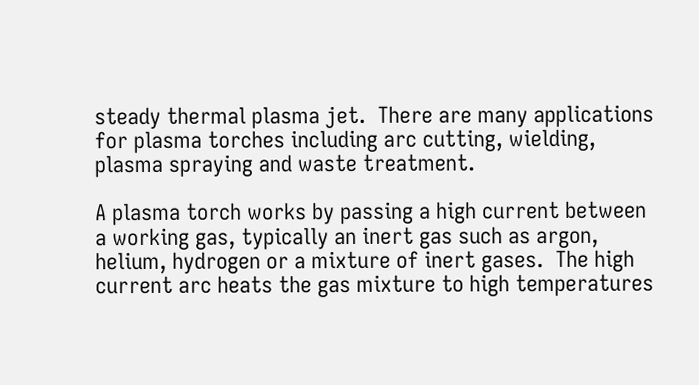steady thermal plasma jet.  There are many applications for plasma torches including arc cutting, wielding, plasma spraying and waste treatment.

A plasma torch works by passing a high current between a working gas, typically an inert gas such as argon, helium, hydrogen or a mixture of inert gases.  The high current arc heats the gas mixture to high temperatures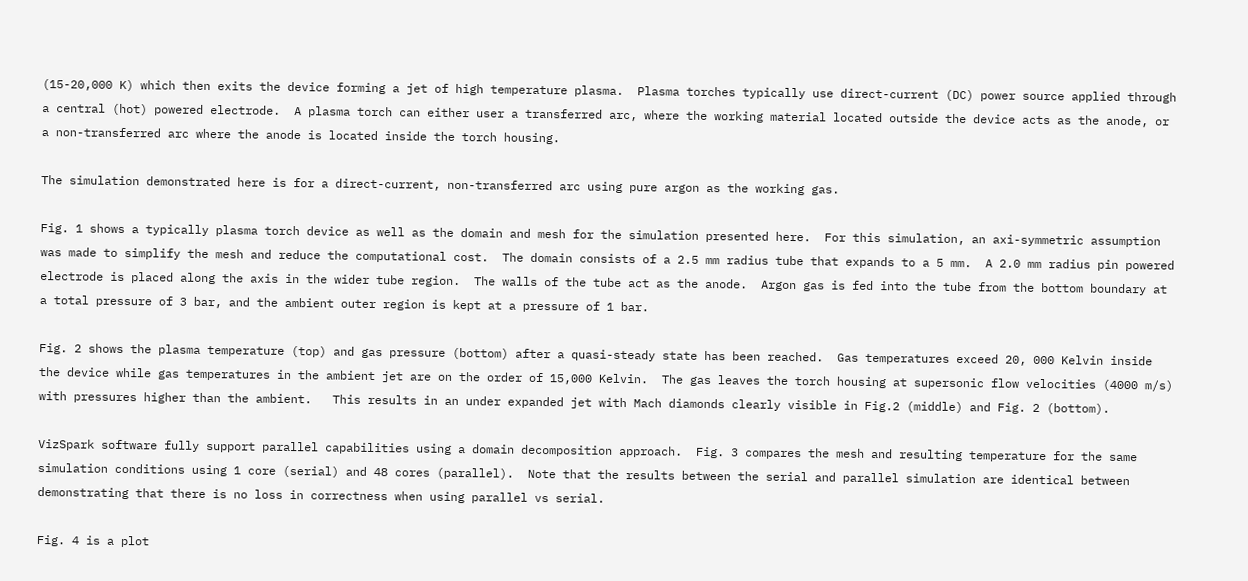(15-20,000 K) which then exits the device forming a jet of high temperature plasma.  Plasma torches typically use direct-current (DC) power source applied through a central (hot) powered electrode.  A plasma torch can either user a transferred arc, where the working material located outside the device acts as the anode, or a non-transferred arc where the anode is located inside the torch housing.

The simulation demonstrated here is for a direct-current, non-transferred arc using pure argon as the working gas.

Fig. 1 shows a typically plasma torch device as well as the domain and mesh for the simulation presented here.  For this simulation, an axi-symmetric assumption was made to simplify the mesh and reduce the computational cost.  The domain consists of a 2.5 mm radius tube that expands to a 5 mm.  A 2.0 mm radius pin powered electrode is placed along the axis in the wider tube region.  The walls of the tube act as the anode.  Argon gas is fed into the tube from the bottom boundary at a total pressure of 3 bar, and the ambient outer region is kept at a pressure of 1 bar.

Fig. 2 shows the plasma temperature (top) and gas pressure (bottom) after a quasi-steady state has been reached.  Gas temperatures exceed 20, 000 Kelvin inside the device while gas temperatures in the ambient jet are on the order of 15,000 Kelvin.  The gas leaves the torch housing at supersonic flow velocities (4000 m/s) with pressures higher than the ambient.   This results in an under expanded jet with Mach diamonds clearly visible in Fig.2 (middle) and Fig. 2 (bottom).

VizSpark software fully support parallel capabilities using a domain decomposition approach.  Fig. 3 compares the mesh and resulting temperature for the same simulation conditions using 1 core (serial) and 48 cores (parallel).  Note that the results between the serial and parallel simulation are identical between demonstrating that there is no loss in correctness when using parallel vs serial.

Fig. 4 is a plot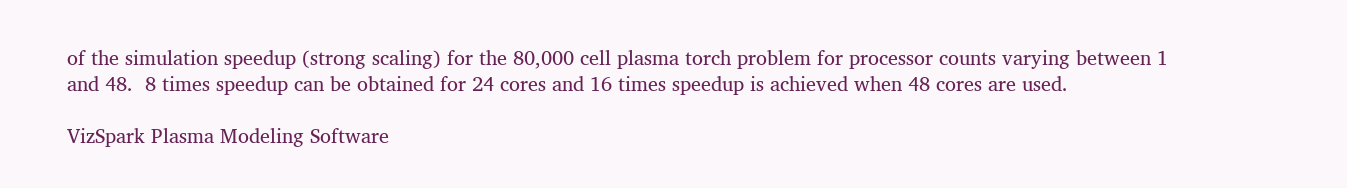of the simulation speedup (strong scaling) for the 80,000 cell plasma torch problem for processor counts varying between 1 and 48.  8 times speedup can be obtained for 24 cores and 16 times speedup is achieved when 48 cores are used.

VizSpark Plasma Modeling Software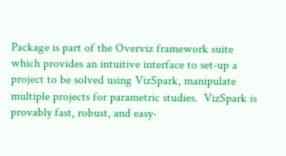Package is part of the Overviz framework suite which provides an intuitive interface to set-up a project to be solved using VizSpark, manipulate multiple projects for parametric studies.  VizSpark is provably fast, robust, and easy-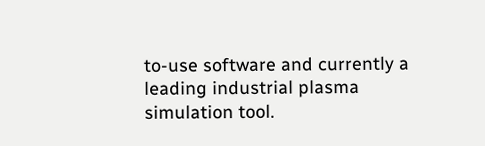to-use software and currently a leading industrial plasma simulation tool.